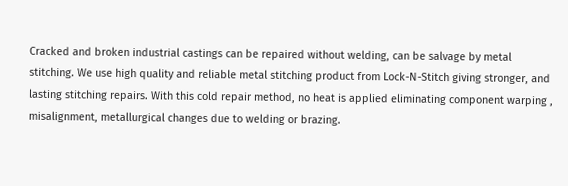Cracked and broken industrial castings can be repaired without welding, can be salvage by metal stitching. We use high quality and reliable metal stitching product from Lock-N-Stitch giving stronger, and lasting stitching repairs. With this cold repair method, no heat is applied eliminating component warping , misalignment, metallurgical changes due to welding or brazing.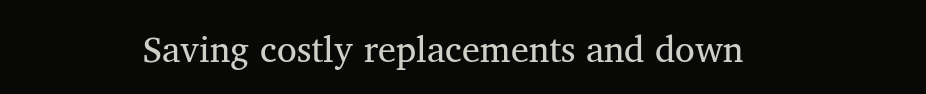Saving costly replacements and down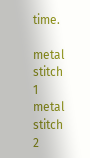time.

metal stitch 1
metal stitch 2